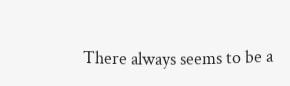There always seems to be a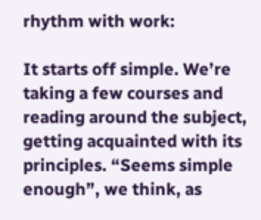rhythm with work:

It starts off simple. We’re taking a few courses and reading around the subject, getting acquainted with its principles. “Seems simple enough”, we think, as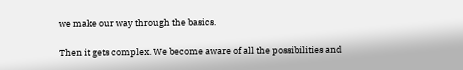we make our way through the basics.

Then it gets complex. We become aware of all the possibilities and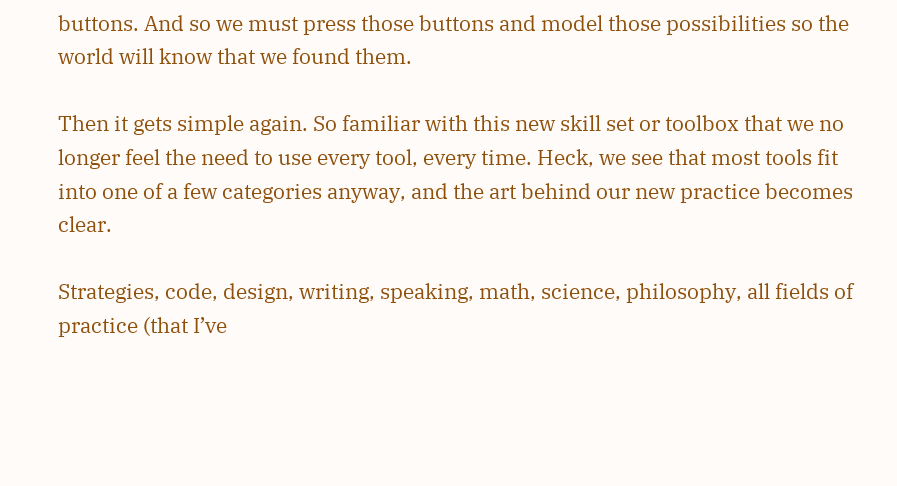buttons. And so we must press those buttons and model those possibilities so the world will know that we found them.

Then it gets simple again. So familiar with this new skill set or toolbox that we no longer feel the need to use every tool, every time. Heck, we see that most tools fit into one of a few categories anyway, and the art behind our new practice becomes clear.

Strategies, code, design, writing, speaking, math, science, philosophy, all fields of practice (that I’ve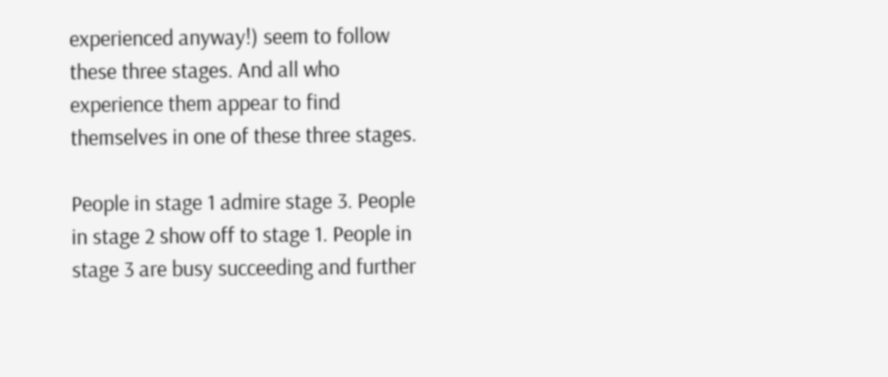experienced anyway!) seem to follow these three stages. And all who experience them appear to find themselves in one of these three stages.

People in stage 1 admire stage 3. People in stage 2 show off to stage 1. People in stage 3 are busy succeeding and further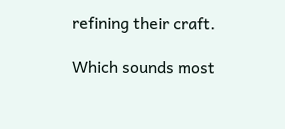refining their craft.

Which sounds most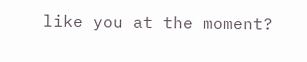like you at the moment?